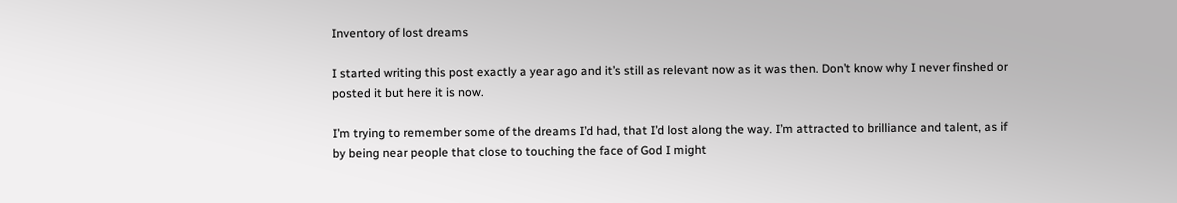Inventory of lost dreams

I started writing this post exactly a year ago and it’s still as relevant now as it was then. Don’t know why I never finshed or posted it but here it is now.

I’m trying to remember some of the dreams I’d had, that I’d lost along the way. I’m attracted to brilliance and talent, as if by being near people that close to touching the face of God I might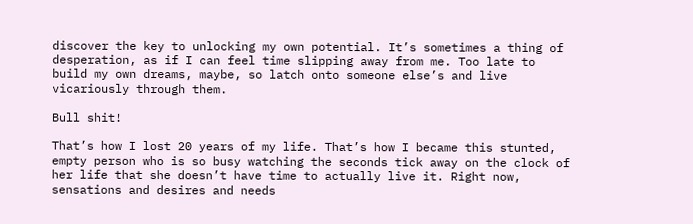discover the key to unlocking my own potential. It’s sometimes a thing of desperation, as if I can feel time slipping away from me. Too late to build my own dreams, maybe, so latch onto someone else’s and live vicariously through them.

Bull shit!

That’s how I lost 20 years of my life. That’s how I became this stunted, empty person who is so busy watching the seconds tick away on the clock of her life that she doesn’t have time to actually live it. Right now, sensations and desires and needs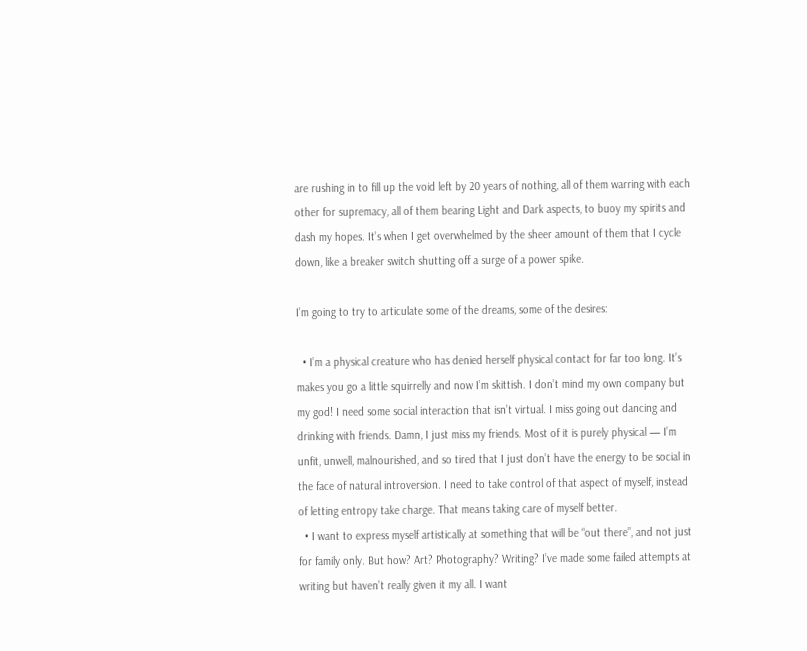are rushing in to fill up the void left by 20 years of nothing, all of them warring with each other for supremacy, all of them bearing Light and Dark aspects, to buoy my spirits and dash my hopes. It’s when I get overwhelmed by the sheer amount of them that I cycle down, like a breaker switch shutting off a surge of a power spike.

I’m going to try to articulate some of the dreams, some of the desires:

  • I’m a physical creature who has denied herself physical contact for far too long. It’s makes you go a little squirrelly and now I’m skittish. I don’t mind my own company but my god! I need some social interaction that isn’t virtual. I miss going out dancing and drinking with friends. Damn, I just miss my friends. Most of it is purely physical — I’m unfit, unwell, malnourished, and so tired that I just don’t have the energy to be social in the face of natural introversion. I need to take control of that aspect of myself, instead of letting entropy take charge. That means taking care of myself better.
  • I want to express myself artistically at something that will be “out there”, and not just for family only. But how? Art? Photography? Writing? I’ve made some failed attempts at writing but haven’t really given it my all. I want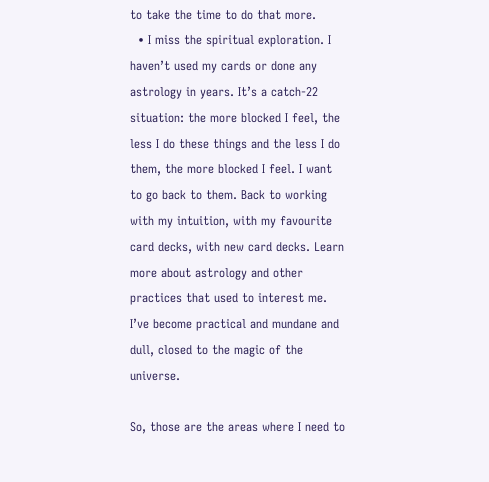to take the time to do that more.
  • I miss the spiritual exploration. I haven’t used my cards or done any astrology in years. It’s a catch-22 situation: the more blocked I feel, the less I do these things and the less I do them, the more blocked I feel. I want to go back to them. Back to working with my intuition, with my favourite card decks, with new card decks. Learn more about astrology and other practices that used to interest me. I’ve become practical and mundane and dull, closed to the magic of the universe.

So, those are the areas where I need to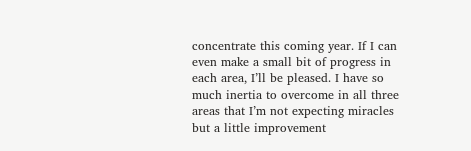concentrate this coming year. If I can even make a small bit of progress in each area, I’ll be pleased. I have so much inertia to overcome in all three areas that I’m not expecting miracles but a little improvement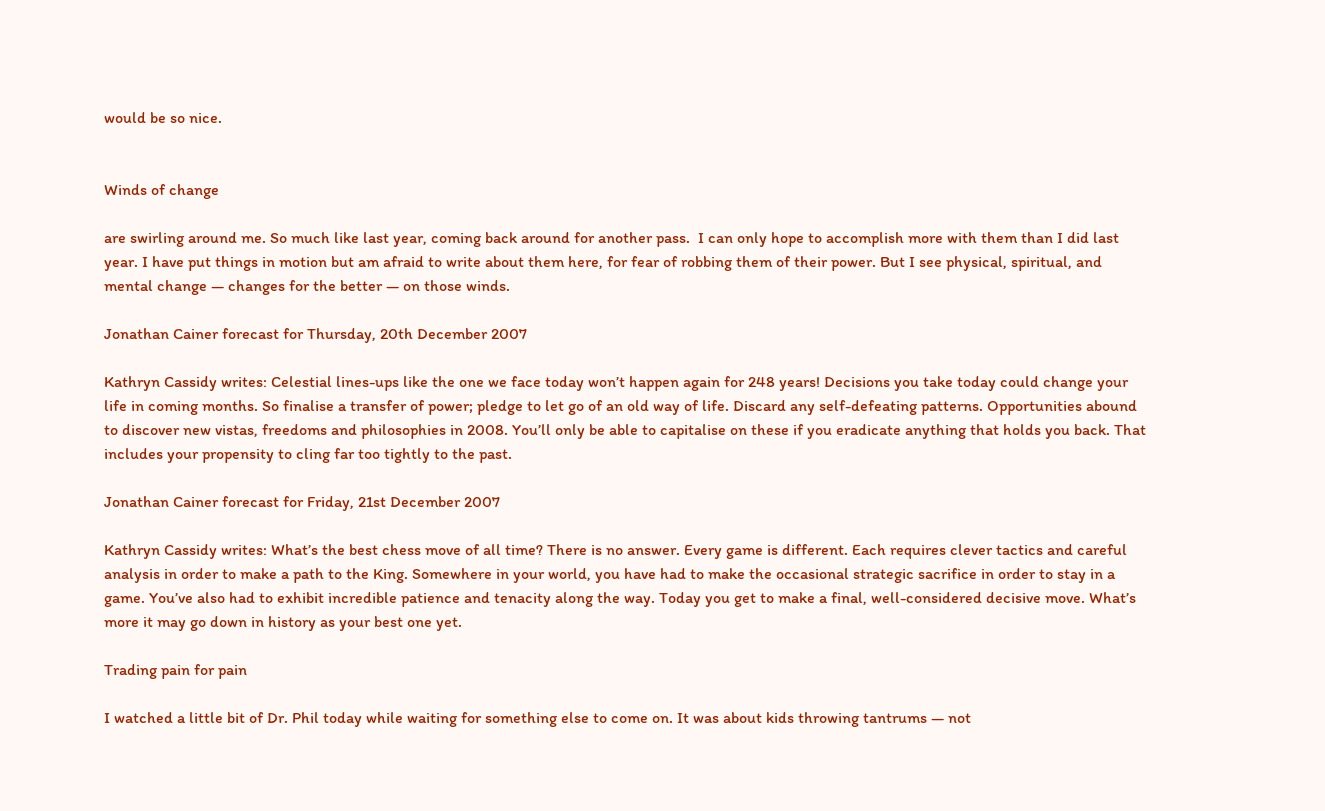would be so nice.


Winds of change

are swirling around me. So much like last year, coming back around for another pass.  I can only hope to accomplish more with them than I did last year. I have put things in motion but am afraid to write about them here, for fear of robbing them of their power. But I see physical, spiritual, and mental change — changes for the better — on those winds.

Jonathan Cainer forecast for Thursday, 20th December 2007

Kathryn Cassidy writes: Celestial lines-ups like the one we face today won’t happen again for 248 years! Decisions you take today could change your life in coming months. So finalise a transfer of power; pledge to let go of an old way of life. Discard any self-defeating patterns. Opportunities abound to discover new vistas, freedoms and philosophies in 2008. You’ll only be able to capitalise on these if you eradicate anything that holds you back. That includes your propensity to cling far too tightly to the past.

Jonathan Cainer forecast for Friday, 21st December 2007

Kathryn Cassidy writes: What’s the best chess move of all time? There is no answer. Every game is different. Each requires clever tactics and careful analysis in order to make a path to the King. Somewhere in your world, you have had to make the occasional strategic sacrifice in order to stay in a game. You’ve also had to exhibit incredible patience and tenacity along the way. Today you get to make a final, well-considered decisive move. What’s more it may go down in history as your best one yet.

Trading pain for pain

I watched a little bit of Dr. Phil today while waiting for something else to come on. It was about kids throwing tantrums — not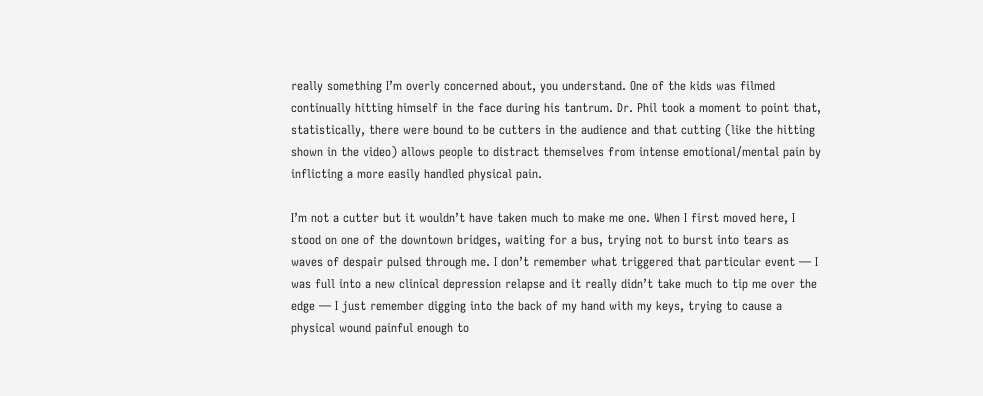really something I’m overly concerned about, you understand. One of the kids was filmed continually hitting himself in the face during his tantrum. Dr. Phil took a moment to point that, statistically, there were bound to be cutters in the audience and that cutting (like the hitting shown in the video) allows people to distract themselves from intense emotional/mental pain by inflicting a more easily handled physical pain.

I’m not a cutter but it wouldn’t have taken much to make me one. When I first moved here, I stood on one of the downtown bridges, waiting for a bus, trying not to burst into tears as waves of despair pulsed through me. I don’t remember what triggered that particular event — I was full into a new clinical depression relapse and it really didn’t take much to tip me over the edge — I just remember digging into the back of my hand with my keys, trying to cause a physical wound painful enough to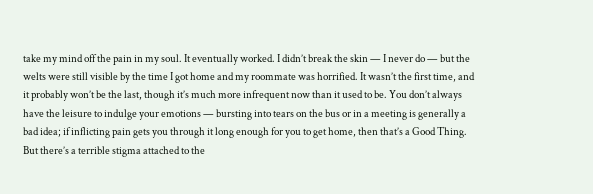take my mind off the pain in my soul. It eventually worked. I didn’t break the skin — I never do — but the welts were still visible by the time I got home and my roommate was horrified. It wasn’t the first time, and it probably won’t be the last, though it’s much more infrequent now than it used to be. You don’t always have the leisure to indulge your emotions — bursting into tears on the bus or in a meeting is generally a bad idea; if inflicting pain gets you through it long enough for you to get home, then that’s a Good Thing. But there’s a terrible stigma attached to the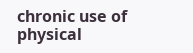chronic use of physical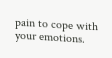pain to cope with your emotions.